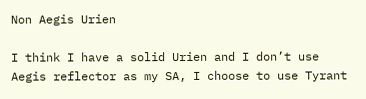Non Aegis Urien

I think I have a solid Urien and I don’t use Aegis reflector as my SA, I choose to use Tyrant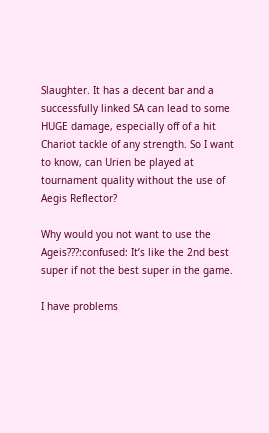Slaughter. It has a decent bar and a successfully linked SA can lead to some HUGE damage, especially off of a hit Chariot tackle of any strength. So I want to know, can Urien be played at tournament quality without the use of Aegis Reflector?

Why would you not want to use the Ageis???:confused: It’s like the 2nd best super if not the best super in the game.

I have problems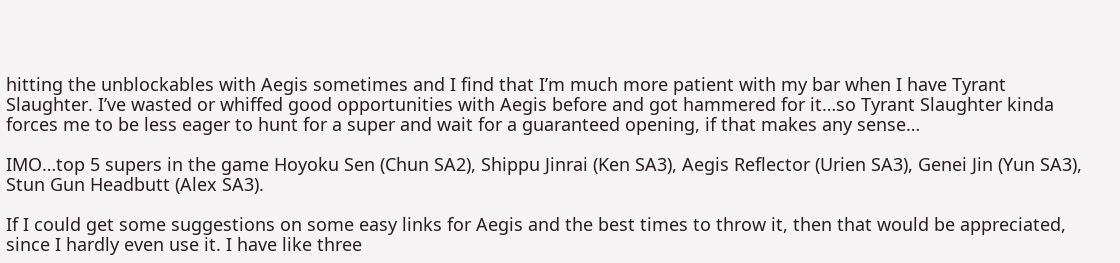hitting the unblockables with Aegis sometimes and I find that I’m much more patient with my bar when I have Tyrant Slaughter. I’ve wasted or whiffed good opportunities with Aegis before and got hammered for it…so Tyrant Slaughter kinda forces me to be less eager to hunt for a super and wait for a guaranteed opening, if that makes any sense…

IMO…top 5 supers in the game Hoyoku Sen (Chun SA2), Shippu Jinrai (Ken SA3), Aegis Reflector (Urien SA3), Genei Jin (Yun SA3), Stun Gun Headbutt (Alex SA3).

If I could get some suggestions on some easy links for Aegis and the best times to throw it, then that would be appreciated, since I hardly even use it. I have like three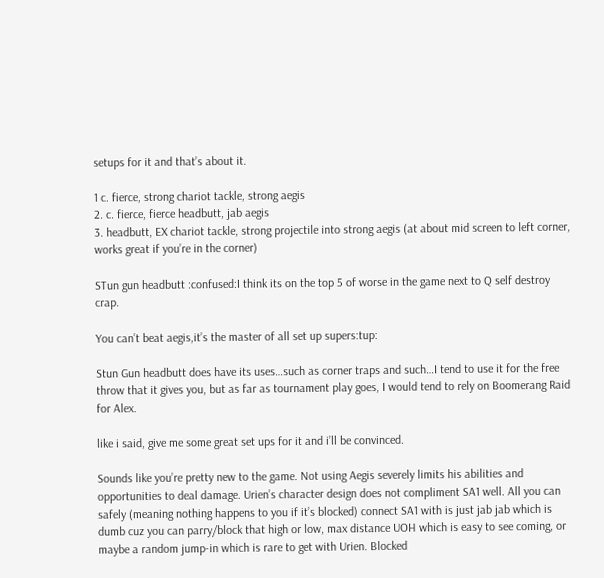setups for it and that’s about it.

1 c. fierce, strong chariot tackle, strong aegis
2. c. fierce, fierce headbutt, jab aegis
3. headbutt, EX chariot tackle, strong projectile into strong aegis (at about mid screen to left corner, works great if you’re in the corner)

STun gun headbutt :confused:I think its on the top 5 of worse in the game next to Q self destroy crap.

You can’t beat aegis,it’s the master of all set up supers:tup:

Stun Gun headbutt does have its uses…such as corner traps and such…I tend to use it for the free throw that it gives you, but as far as tournament play goes, I would tend to rely on Boomerang Raid for Alex.

like i said, give me some great set ups for it and i’ll be convinced.

Sounds like you’re pretty new to the game. Not using Aegis severely limits his abilities and opportunities to deal damage. Urien’s character design does not compliment SA1 well. All you can safely (meaning nothing happens to you if it’s blocked) connect SA1 with is just jab jab which is dumb cuz you can parry/block that high or low, max distance UOH which is easy to see coming, or maybe a random jump-in which is rare to get with Urien. Blocked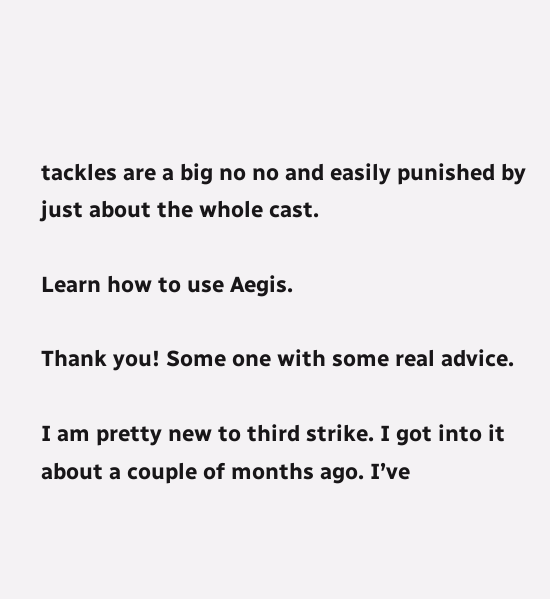tackles are a big no no and easily punished by just about the whole cast.

Learn how to use Aegis.

Thank you! Some one with some real advice.

I am pretty new to third strike. I got into it about a couple of months ago. I’ve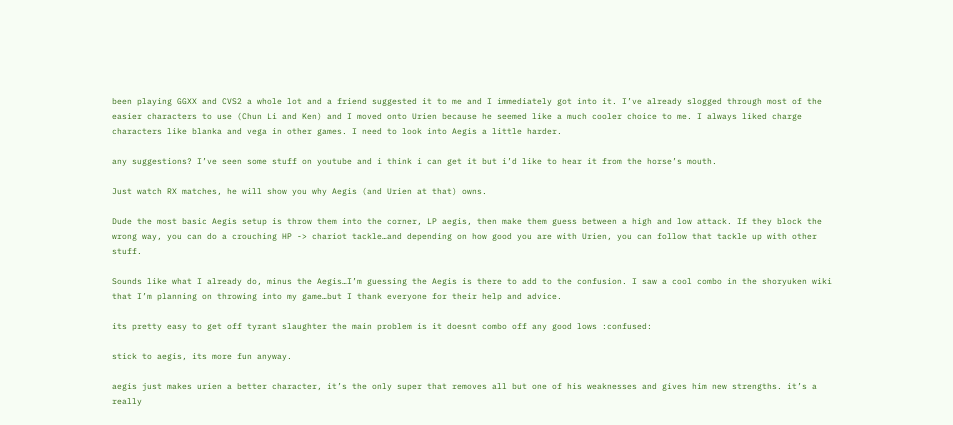been playing GGXX and CVS2 a whole lot and a friend suggested it to me and I immediately got into it. I’ve already slogged through most of the easier characters to use (Chun Li and Ken) and I moved onto Urien because he seemed like a much cooler choice to me. I always liked charge characters like blanka and vega in other games. I need to look into Aegis a little harder.

any suggestions? I’ve seen some stuff on youtube and i think i can get it but i’d like to hear it from the horse’s mouth.

Just watch RX matches, he will show you why Aegis (and Urien at that) owns.

Dude the most basic Aegis setup is throw them into the corner, LP aegis, then make them guess between a high and low attack. If they block the wrong way, you can do a crouching HP -> chariot tackle…and depending on how good you are with Urien, you can follow that tackle up with other stuff.

Sounds like what I already do, minus the Aegis…I’m guessing the Aegis is there to add to the confusion. I saw a cool combo in the shoryuken wiki that I’m planning on throwing into my game…but I thank everyone for their help and advice.

its pretty easy to get off tyrant slaughter the main problem is it doesnt combo off any good lows :confused:

stick to aegis, its more fun anyway.

aegis just makes urien a better character, it’s the only super that removes all but one of his weaknesses and gives him new strengths. it’s a really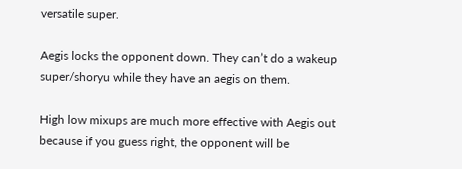versatile super.

Aegis locks the opponent down. They can’t do a wakeup super/shoryu while they have an aegis on them.

High low mixups are much more effective with Aegis out because if you guess right, the opponent will be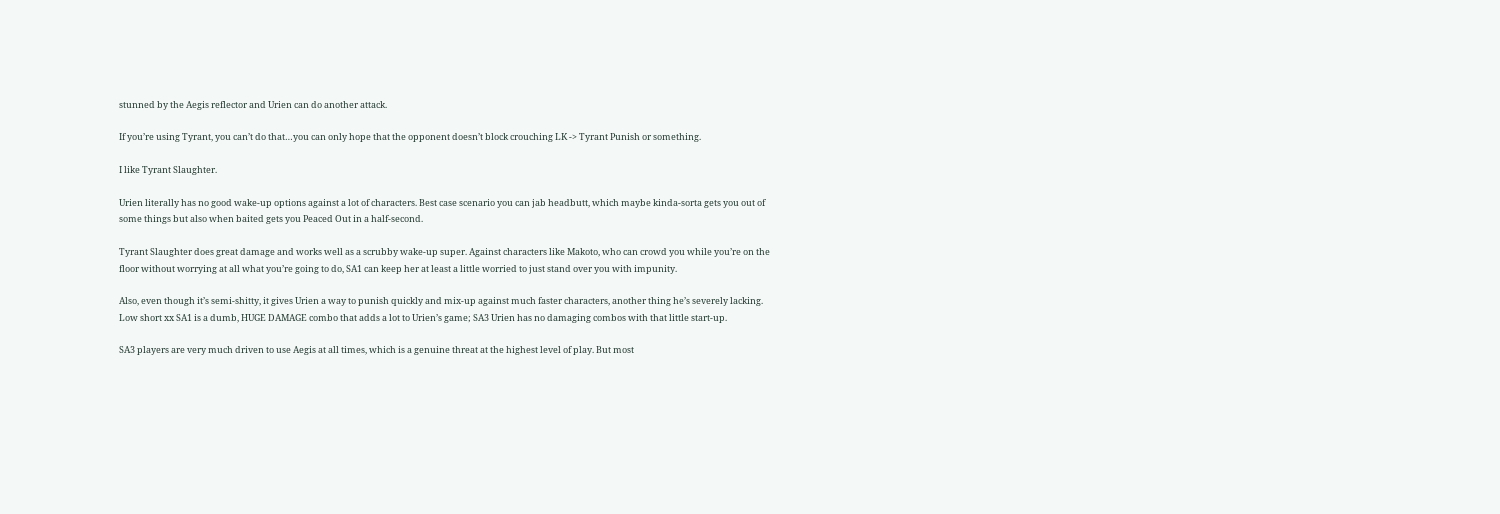stunned by the Aegis reflector and Urien can do another attack.

If you’re using Tyrant, you can’t do that…you can only hope that the opponent doesn’t block crouching LK -> Tyrant Punish or something.

I like Tyrant Slaughter.

Urien literally has no good wake-up options against a lot of characters. Best case scenario you can jab headbutt, which maybe kinda-sorta gets you out of some things but also when baited gets you Peaced Out in a half-second.

Tyrant Slaughter does great damage and works well as a scrubby wake-up super. Against characters like Makoto, who can crowd you while you’re on the floor without worrying at all what you’re going to do, SA1 can keep her at least a little worried to just stand over you with impunity.

Also, even though it’s semi-shitty, it gives Urien a way to punish quickly and mix-up against much faster characters, another thing he’s severely lacking. Low short xx SA1 is a dumb, HUGE DAMAGE combo that adds a lot to Urien’s game; SA3 Urien has no damaging combos with that little start-up.

SA3 players are very much driven to use Aegis at all times, which is a genuine threat at the highest level of play. But most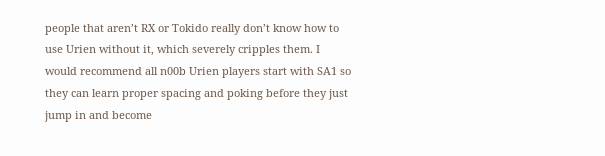people that aren’t RX or Tokido really don’t know how to use Urien without it, which severely cripples them. I would recommend all n00b Urien players start with SA1 so they can learn proper spacing and poking before they just jump in and become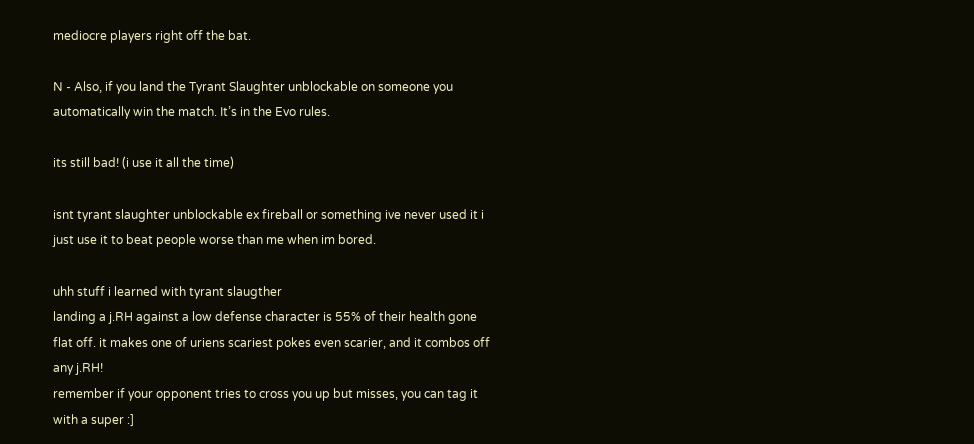mediocre players right off the bat.

N - Also, if you land the Tyrant Slaughter unblockable on someone you automatically win the match. It’s in the Evo rules.

its still bad! (i use it all the time)

isnt tyrant slaughter unblockable ex fireball or something ive never used it i just use it to beat people worse than me when im bored.

uhh stuff i learned with tyrant slaugther
landing a j.RH against a low defense character is 55% of their health gone flat off. it makes one of uriens scariest pokes even scarier, and it combos off any j.RH!
remember if your opponent tries to cross you up but misses, you can tag it with a super :]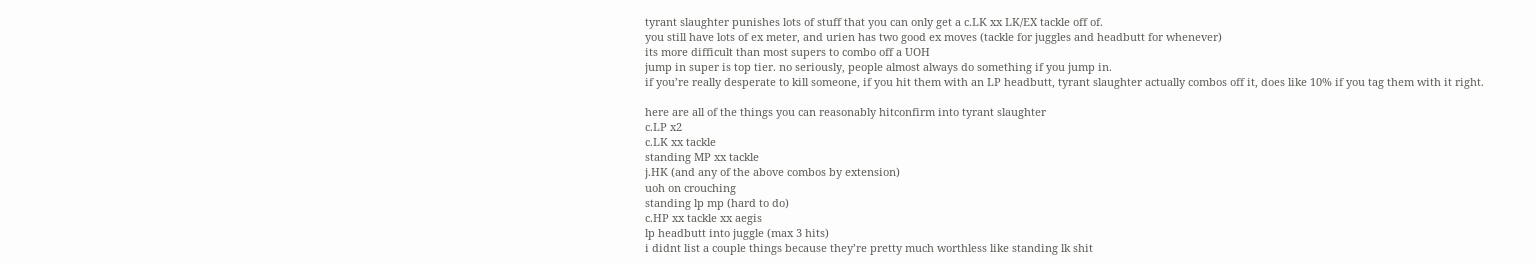tyrant slaughter punishes lots of stuff that you can only get a c.LK xx LK/EX tackle off of.
you still have lots of ex meter, and urien has two good ex moves (tackle for juggles and headbutt for whenever)
its more difficult than most supers to combo off a UOH
jump in super is top tier. no seriously, people almost always do something if you jump in.
if you’re really desperate to kill someone, if you hit them with an LP headbutt, tyrant slaughter actually combos off it, does like 10% if you tag them with it right.

here are all of the things you can reasonably hitconfirm into tyrant slaughter
c.LP x2
c.LK xx tackle
standing MP xx tackle
j.HK (and any of the above combos by extension)
uoh on crouching
standing lp mp (hard to do)
c.HP xx tackle xx aegis
lp headbutt into juggle (max 3 hits)
i didnt list a couple things because they’re pretty much worthless like standing lk shit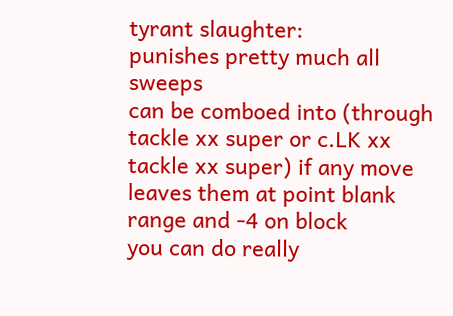tyrant slaughter:
punishes pretty much all sweeps
can be comboed into (through tackle xx super or c.LK xx tackle xx super) if any move leaves them at point blank range and -4 on block
you can do really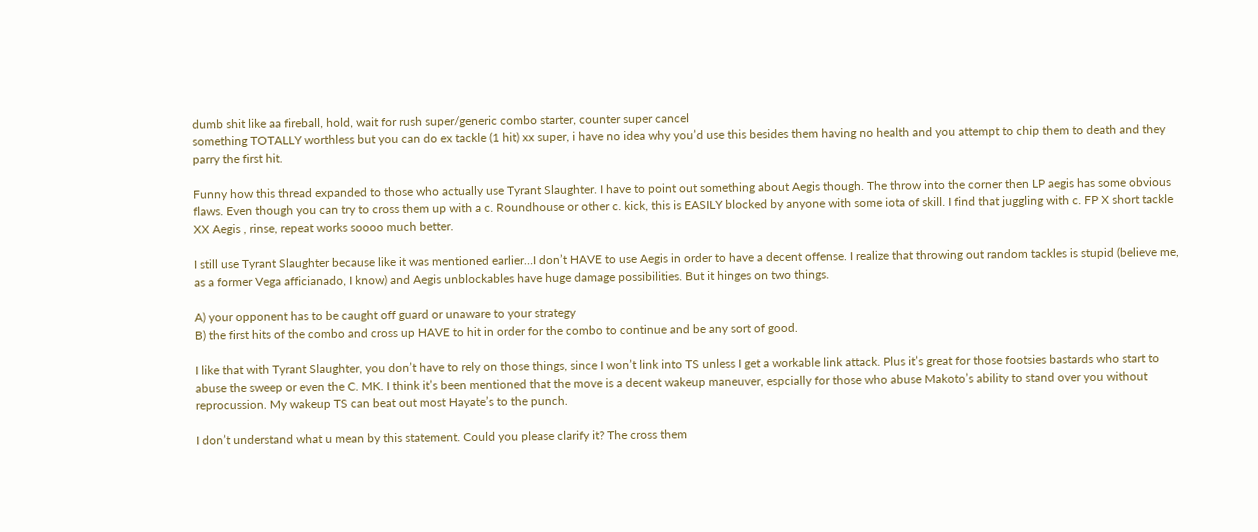dumb shit like aa fireball, hold, wait for rush super/generic combo starter, counter super cancel
something TOTALLY worthless but you can do ex tackle (1 hit) xx super, i have no idea why you’d use this besides them having no health and you attempt to chip them to death and they parry the first hit.

Funny how this thread expanded to those who actually use Tyrant Slaughter. I have to point out something about Aegis though. The throw into the corner then LP aegis has some obvious flaws. Even though you can try to cross them up with a c. Roundhouse or other c. kick, this is EASILY blocked by anyone with some iota of skill. I find that juggling with c. FP X short tackle XX Aegis , rinse, repeat works soooo much better.

I still use Tyrant Slaughter because like it was mentioned earlier…I don’t HAVE to use Aegis in order to have a decent offense. I realize that throwing out random tackles is stupid (believe me, as a former Vega afficianado, I know) and Aegis unblockables have huge damage possibilities. But it hinges on two things.

A) your opponent has to be caught off guard or unaware to your strategy
B) the first hits of the combo and cross up HAVE to hit in order for the combo to continue and be any sort of good.

I like that with Tyrant Slaughter, you don’t have to rely on those things, since I won’t link into TS unless I get a workable link attack. Plus it’s great for those footsies bastards who start to abuse the sweep or even the C. MK. I think it’s been mentioned that the move is a decent wakeup maneuver, espcially for those who abuse Makoto’s ability to stand over you without reprocussion. My wakeup TS can beat out most Hayate’s to the punch.

I don’t understand what u mean by this statement. Could you please clarify it? The cross them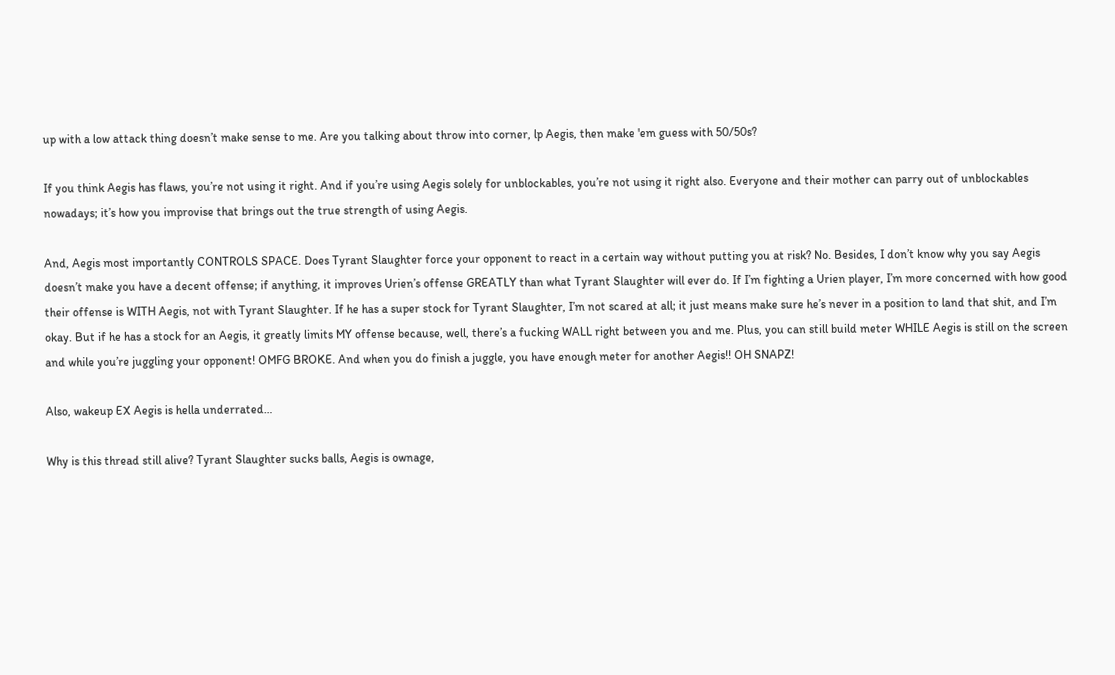up with a low attack thing doesn’t make sense to me. Are you talking about throw into corner, lp Aegis, then make 'em guess with 50/50s?

If you think Aegis has flaws, you’re not using it right. And if you’re using Aegis solely for unblockables, you’re not using it right also. Everyone and their mother can parry out of unblockables nowadays; it’s how you improvise that brings out the true strength of using Aegis.

And, Aegis most importantly CONTROLS SPACE. Does Tyrant Slaughter force your opponent to react in a certain way without putting you at risk? No. Besides, I don’t know why you say Aegis doesn’t make you have a decent offense; if anything, it improves Urien’s offense GREATLY than what Tyrant Slaughter will ever do. If I’m fighting a Urien player, I’m more concerned with how good their offense is WITH Aegis, not with Tyrant Slaughter. If he has a super stock for Tyrant Slaughter, I’m not scared at all; it just means make sure he’s never in a position to land that shit, and I’m okay. But if he has a stock for an Aegis, it greatly limits MY offense because, well, there’s a fucking WALL right between you and me. Plus, you can still build meter WHILE Aegis is still on the screen and while you’re juggling your opponent! OMFG BROKE. And when you do finish a juggle, you have enough meter for another Aegis!! OH SNAPZ!

Also, wakeup EX Aegis is hella underrated…

Why is this thread still alive? Tyrant Slaughter sucks balls, Aegis is ownage,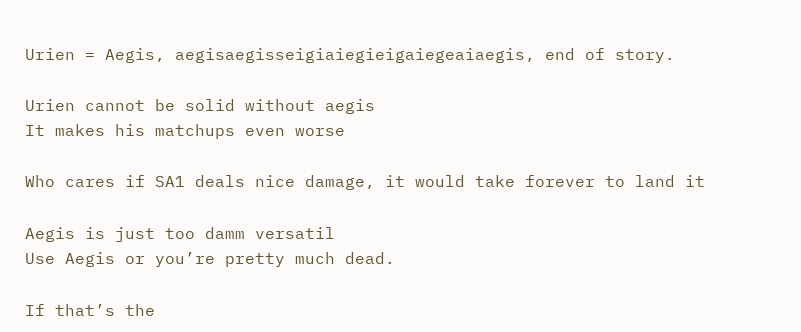Urien = Aegis, aegisaegisseigiaiegieigaiegeaiaegis, end of story.

Urien cannot be solid without aegis
It makes his matchups even worse

Who cares if SA1 deals nice damage, it would take forever to land it

Aegis is just too damm versatil
Use Aegis or you’re pretty much dead.

If that’s the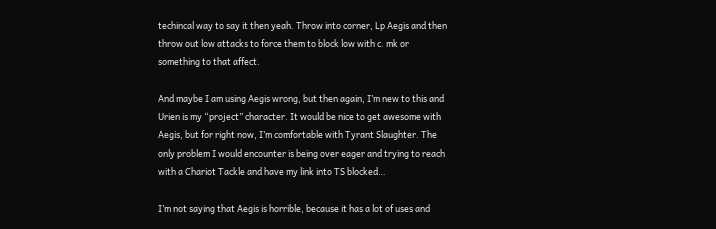techincal way to say it then yeah. Throw into corner, Lp Aegis and then throw out low attacks to force them to block low with c. mk or something to that affect.

And maybe I am using Aegis wrong, but then again, I’m new to this and Urien is my “project” character. It would be nice to get awesome with Aegis, but for right now, I’m comfortable with Tyrant Slaughter. The only problem I would encounter is being over eager and trying to reach with a Chariot Tackle and have my link into TS blocked…

I’m not saying that Aegis is horrible, because it has a lot of uses and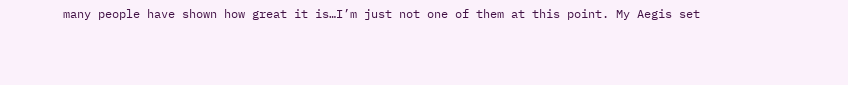many people have shown how great it is…I’m just not one of them at this point. My Aegis set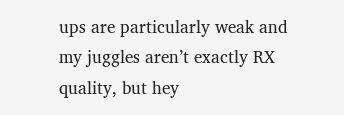ups are particularly weak and my juggles aren’t exactly RX quality, but hey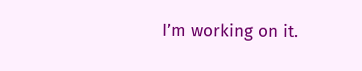I’m working on it.